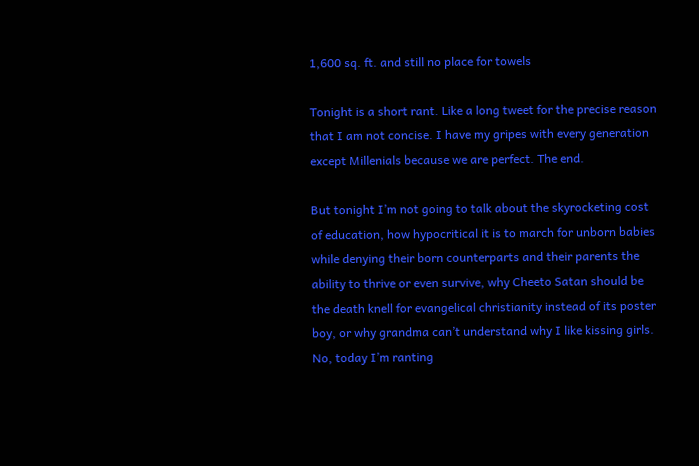1,600 sq. ft. and still no place for towels

Tonight is a short rant. Like a long tweet for the precise reason that I am not concise. I have my gripes with every generation except Millenials because we are perfect. The end.

But tonight I’m not going to talk about the skyrocketing cost of education, how hypocritical it is to march for unborn babies while denying their born counterparts and their parents the ability to thrive or even survive, why Cheeto Satan should be the death knell for evangelical christianity instead of its poster boy, or why grandma can’t understand why I like kissing girls. No, today I’m ranting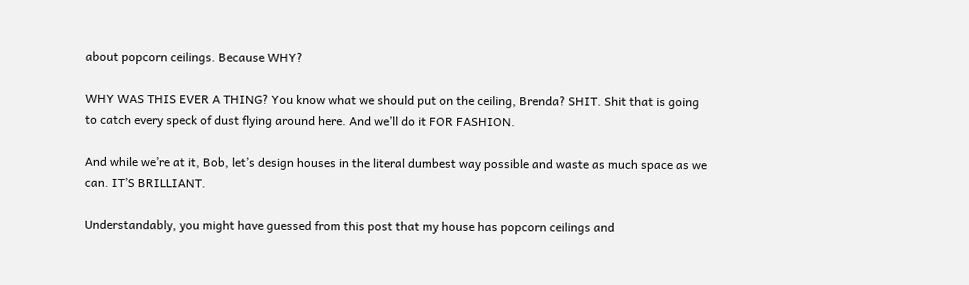about popcorn ceilings. Because WHY?

WHY WAS THIS EVER A THING? You know what we should put on the ceiling, Brenda? SHIT. Shit that is going to catch every speck of dust flying around here. And we’ll do it FOR FASHION.

And while we’re at it, Bob, let’s design houses in the literal dumbest way possible and waste as much space as we can. IT’S BRILLIANT.

Understandably, you might have guessed from this post that my house has popcorn ceilings and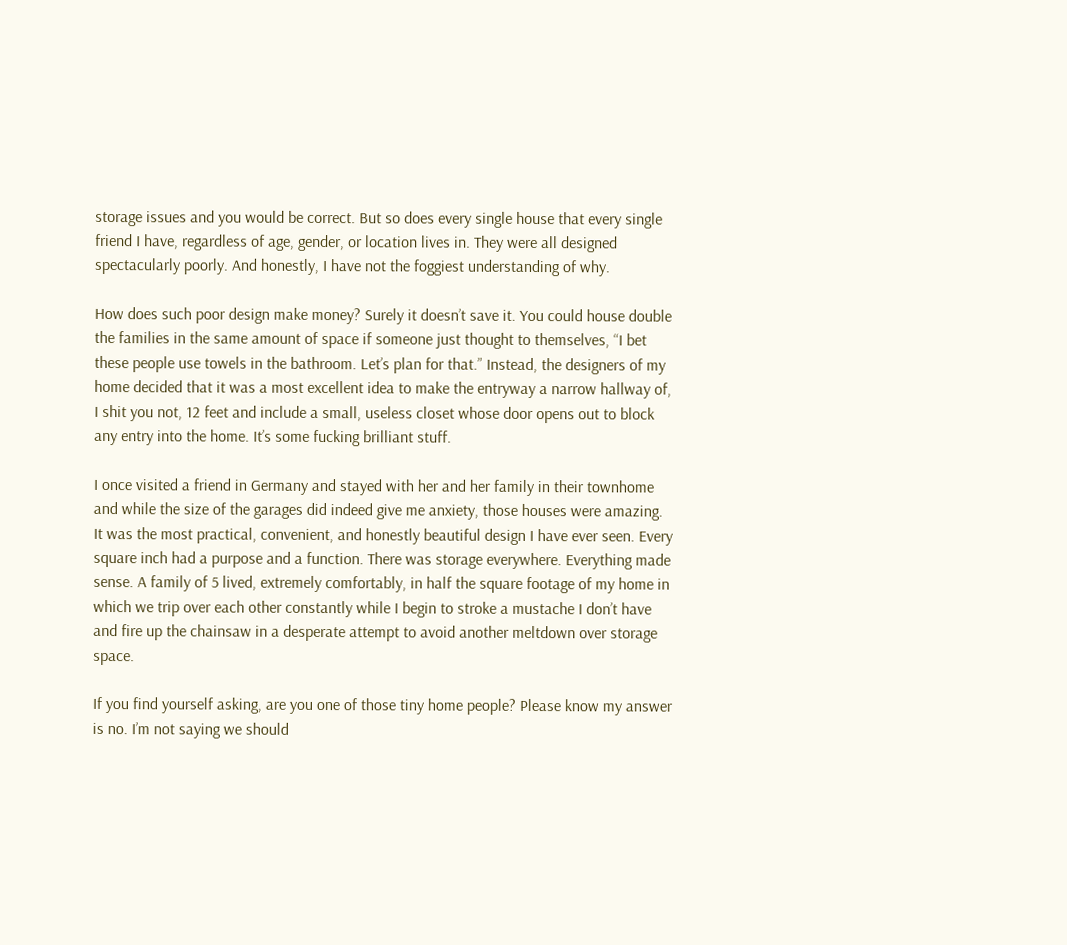storage issues and you would be correct. But so does every single house that every single friend I have, regardless of age, gender, or location lives in. They were all designed spectacularly poorly. And honestly, I have not the foggiest understanding of why.

How does such poor design make money? Surely it doesn’t save it. You could house double the families in the same amount of space if someone just thought to themselves, “I bet these people use towels in the bathroom. Let’s plan for that.” Instead, the designers of my home decided that it was a most excellent idea to make the entryway a narrow hallway of, I shit you not, 12 feet and include a small, useless closet whose door opens out to block any entry into the home. It’s some fucking brilliant stuff.

I once visited a friend in Germany and stayed with her and her family in their townhome and while the size of the garages did indeed give me anxiety, those houses were amazing. It was the most practical, convenient, and honestly beautiful design I have ever seen. Every square inch had a purpose and a function. There was storage everywhere. Everything made sense. A family of 5 lived, extremely comfortably, in half the square footage of my home in which we trip over each other constantly while I begin to stroke a mustache I don’t have and fire up the chainsaw in a desperate attempt to avoid another meltdown over storage space.

If you find yourself asking, are you one of those tiny home people? Please know my answer is no. I’m not saying we should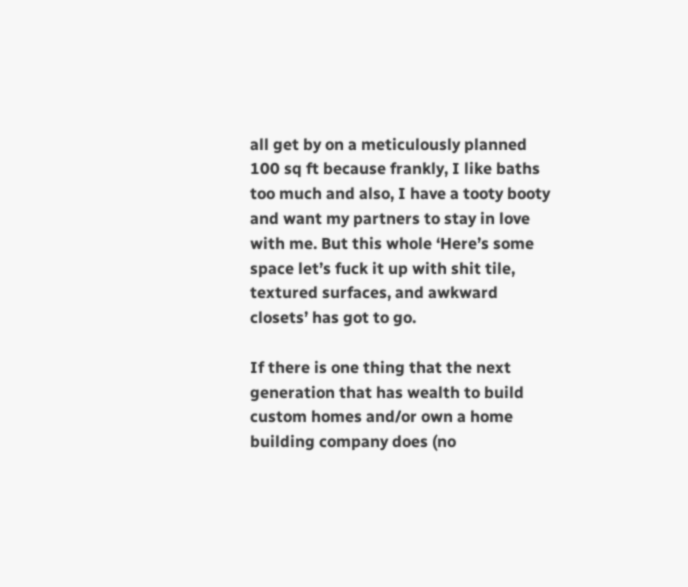all get by on a meticulously planned 100 sq ft because frankly, I like baths too much and also, I have a tooty booty and want my partners to stay in love with me. But this whole ‘Here’s some space let’s fuck it up with shit tile, textured surfaces, and awkward closets’ has got to go.

If there is one thing that the next generation that has wealth to build custom homes and/or own a home building company does (no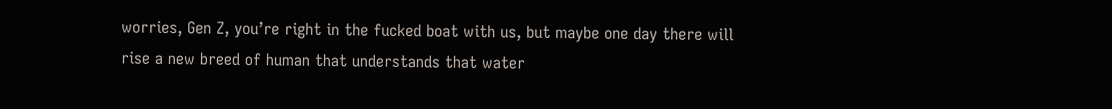worries, Gen Z, you’re right in the fucked boat with us, but maybe one day there will rise a new breed of human that understands that water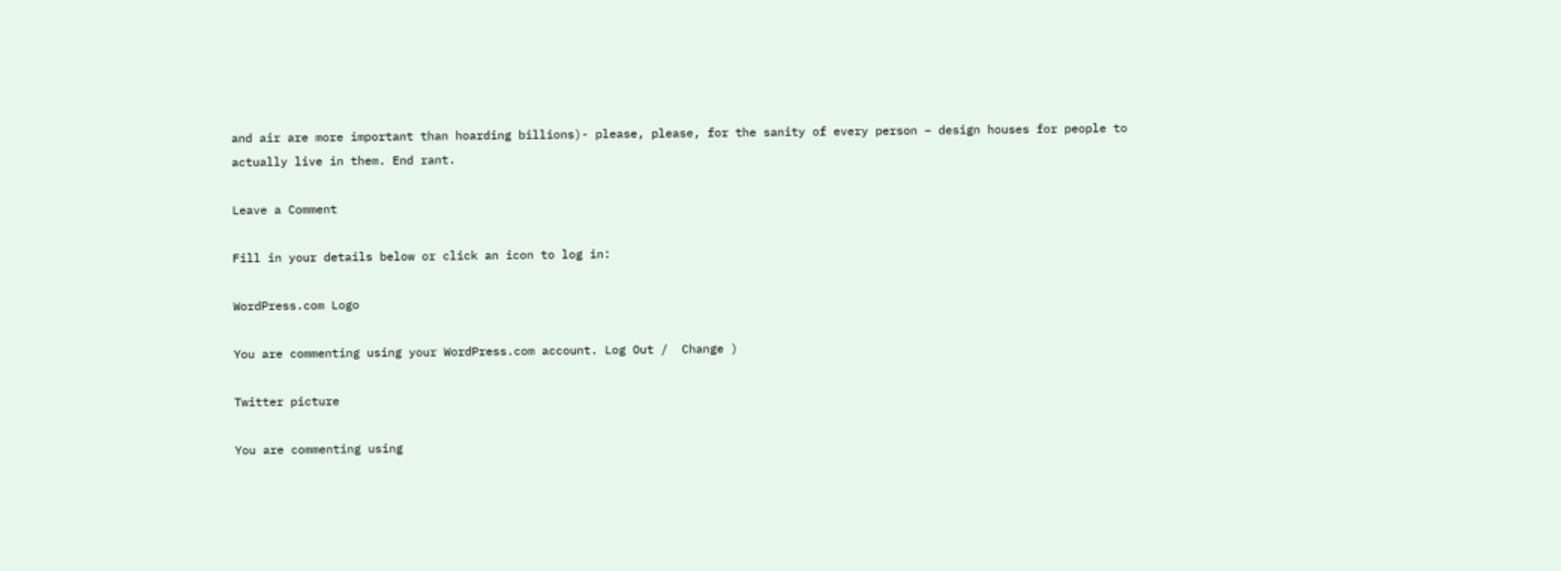and air are more important than hoarding billions)- please, please, for the sanity of every person – design houses for people to actually live in them. End rant.

Leave a Comment

Fill in your details below or click an icon to log in:

WordPress.com Logo

You are commenting using your WordPress.com account. Log Out /  Change )

Twitter picture

You are commenting using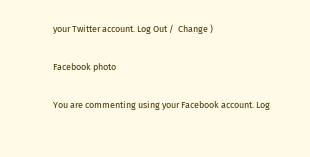your Twitter account. Log Out /  Change )

Facebook photo

You are commenting using your Facebook account. Log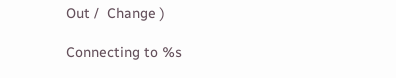Out /  Change )

Connecting to %s